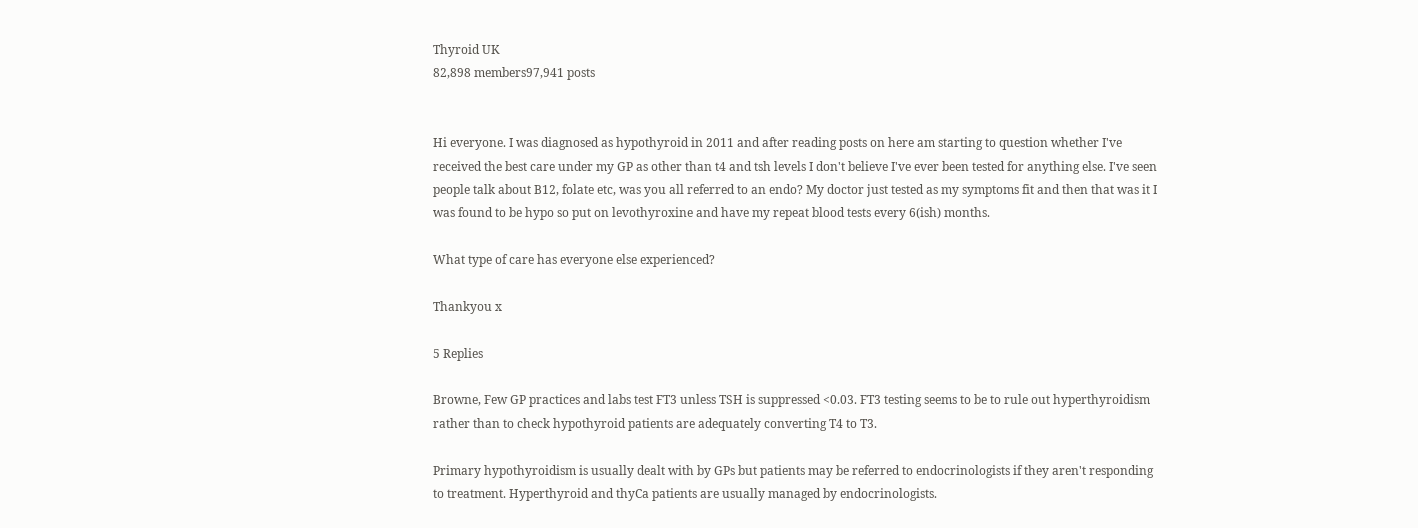Thyroid UK
82,898 members97,941 posts


Hi everyone. I was diagnosed as hypothyroid in 2011 and after reading posts on here am starting to question whether I've received the best care under my GP as other than t4 and tsh levels I don't believe I've ever been tested for anything else. I've seen people talk about B12, folate etc, was you all referred to an endo? My doctor just tested as my symptoms fit and then that was it I was found to be hypo so put on levothyroxine and have my repeat blood tests every 6(ish) months.

What type of care has everyone else experienced?

Thankyou x

5 Replies

Browne, Few GP practices and labs test FT3 unless TSH is suppressed <0.03. FT3 testing seems to be to rule out hyperthyroidism rather than to check hypothyroid patients are adequately converting T4 to T3.

Primary hypothyroidism is usually dealt with by GPs but patients may be referred to endocrinologists if they aren't responding to treatment. Hyperthyroid and thyCa patients are usually managed by endocrinologists.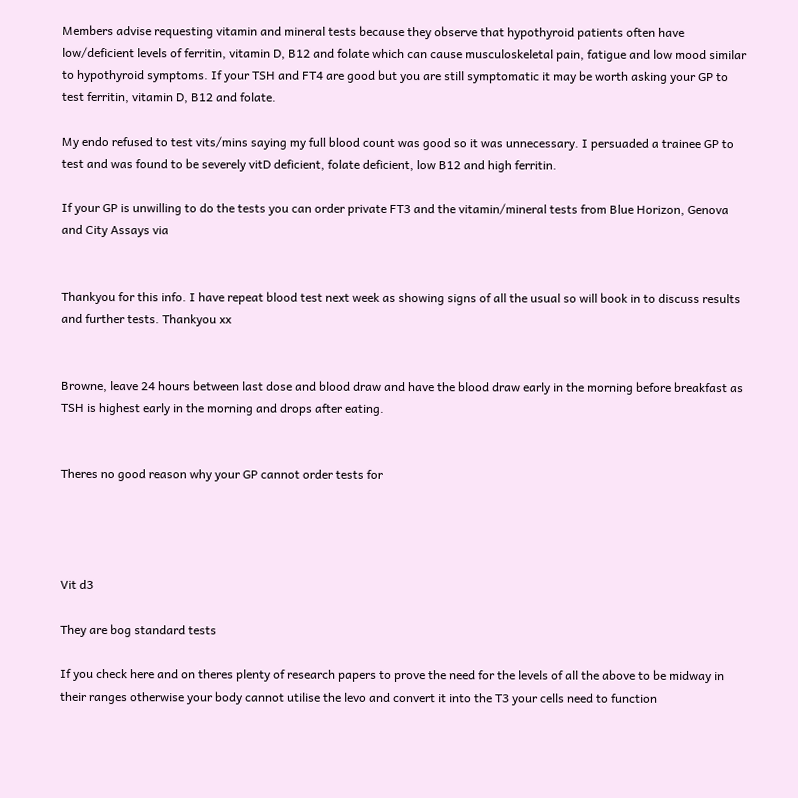Members advise requesting vitamin and mineral tests because they observe that hypothyroid patients often have low/deficient levels of ferritin, vitamin D, B12 and folate which can cause musculoskeletal pain, fatigue and low mood similar to hypothyroid symptoms. If your TSH and FT4 are good but you are still symptomatic it may be worth asking your GP to test ferritin, vitamin D, B12 and folate.

My endo refused to test vits/mins saying my full blood count was good so it was unnecessary. I persuaded a trainee GP to test and was found to be severely vitD deficient, folate deficient, low B12 and high ferritin.

If your GP is unwilling to do the tests you can order private FT3 and the vitamin/mineral tests from Blue Horizon, Genova and City Assays via


Thankyou for this info. I have repeat blood test next week as showing signs of all the usual so will book in to discuss results and further tests. Thankyou xx


Browne, leave 24 hours between last dose and blood draw and have the blood draw early in the morning before breakfast as TSH is highest early in the morning and drops after eating.


Theres no good reason why your GP cannot order tests for




Vit d3

They are bog standard tests

If you check here and on theres plenty of research papers to prove the need for the levels of all the above to be midway in their ranges otherwise your body cannot utilise the levo and convert it into the T3 your cells need to function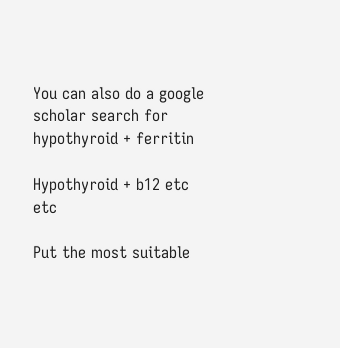You can also do a google scholar search for hypothyroid + ferritin

Hypothyroid + b12 etc etc

Put the most suitable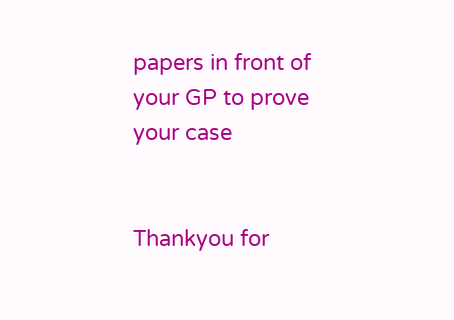papers in front of your GP to prove your case


Thankyou for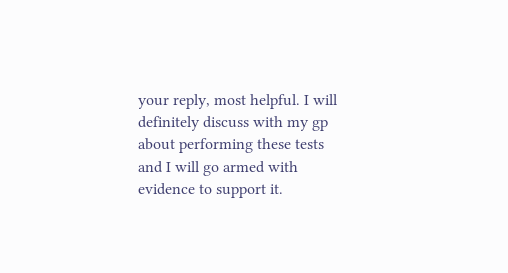your reply, most helpful. I will definitely discuss with my gp about performing these tests and I will go armed with evidence to support it.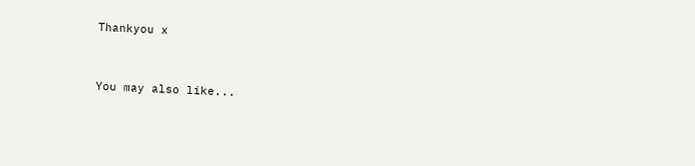Thankyou x


You may also like...